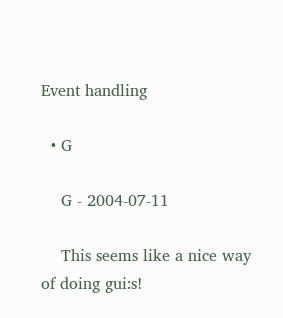Event handling

  • G

    G - 2004-07-11

    This seems like a nice way of doing gui:s!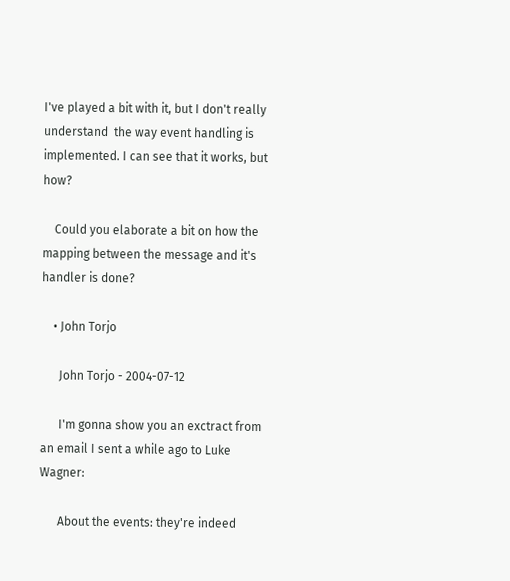I've played a bit with it, but I don't really understand  the way event handling is implemented. I can see that it works, but how?

    Could you elaborate a bit on how the mapping between the message and it's handler is done?

    • John Torjo

      John Torjo - 2004-07-12

      I'm gonna show you an exctract from an email I sent a while ago to Luke Wagner:

      About the events: they're indeed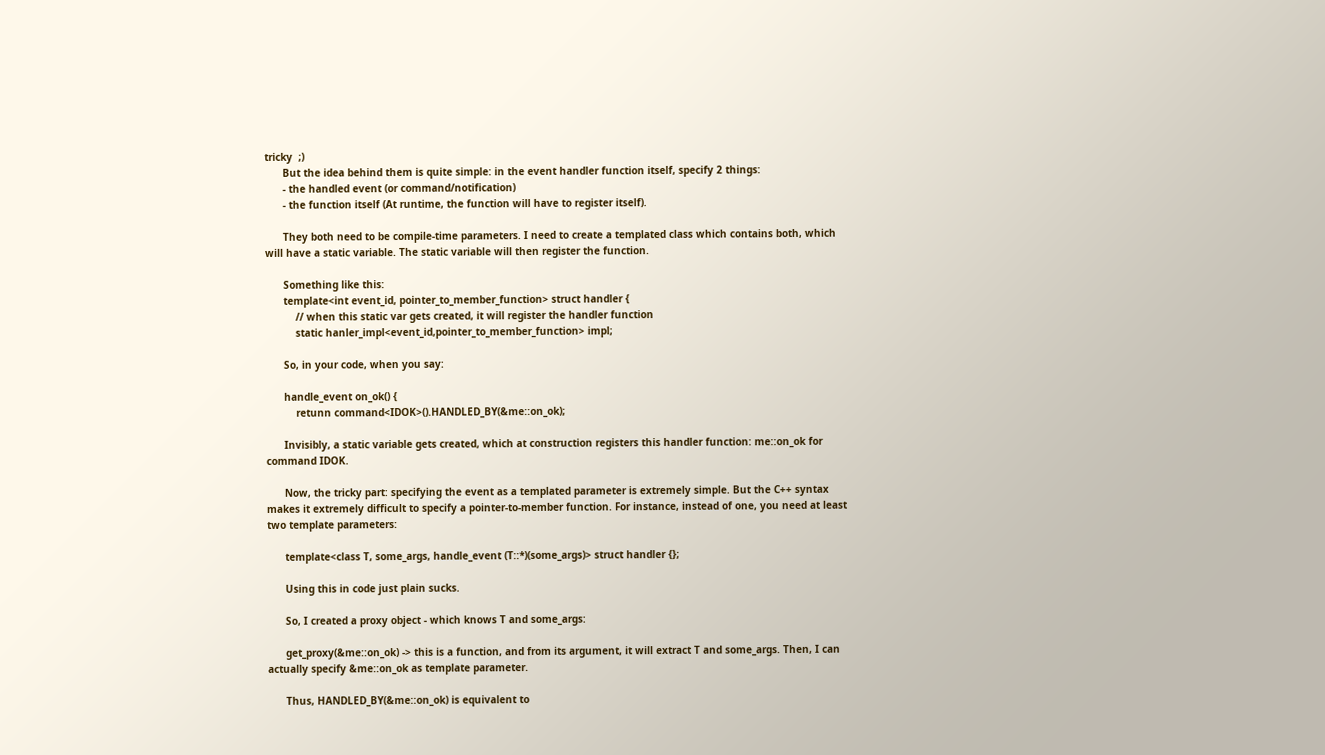tricky  ;)
      But the idea behind them is quite simple: in the event handler function itself, specify 2 things:
      - the handled event (or command/notification)
      - the function itself (At runtime, the function will have to register itself).

      They both need to be compile-time parameters. I need to create a templated class which contains both, which will have a static variable. The static variable will then register the function.

      Something like this:
      template<int event_id, pointer_to_member_function> struct handler {
          // when this static var gets created, it will register the handler function
          static hanler_impl<event_id,pointer_to_member_function> impl;

      So, in your code, when you say:

      handle_event on_ok() {
          retunn command<IDOK>().HANDLED_BY(&me::on_ok);

      Invisibly, a static variable gets created, which at construction registers this handler function: me::on_ok for command IDOK.

      Now, the tricky part: specifying the event as a templated parameter is extremely simple. But the C++ syntax makes it extremely difficult to specify a pointer-to-member function. For instance, instead of one, you need at least two template parameters:

      template<class T, some_args, handle_event (T::*)(some_args)> struct handler {};

      Using this in code just plain sucks.

      So, I created a proxy object - which knows T and some_args:

      get_proxy(&me::on_ok) -> this is a function, and from its argument, it will extract T and some_args. Then, I can actually specify &me::on_ok as template parameter.

      Thus, HANDLED_BY(&me::on_ok) is equivalent to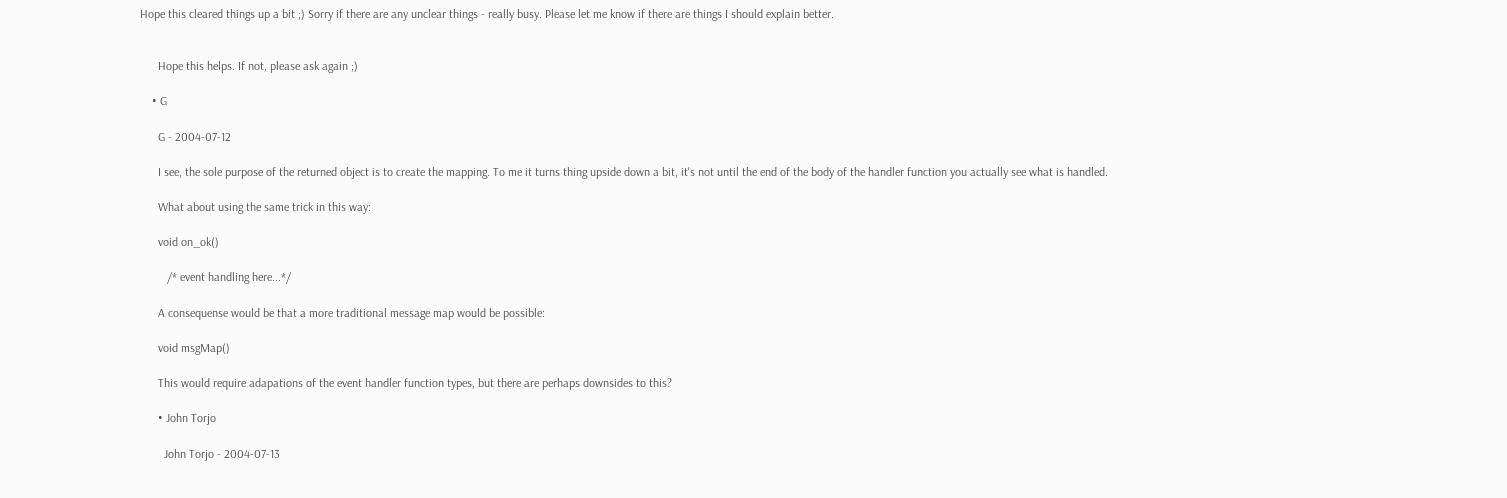Hope this cleared things up a bit ;) Sorry if there are any unclear things - really busy. Please let me know if there are things I should explain better.


      Hope this helps. If not, please ask again ;)

    • G

      G - 2004-07-12

      I see, the sole purpose of the returned object is to create the mapping. To me it turns thing upside down a bit, it's not until the end of the body of the handler function you actually see what is handled.

      What about using the same trick in this way:

      void on_ok()

         /* event handling here...*/

      A consequense would be that a more traditional message map would be possible:

      void msgMap()

      This would require adapations of the event handler function types, but there are perhaps downsides to this?

      • John Torjo

        John Torjo - 2004-07-13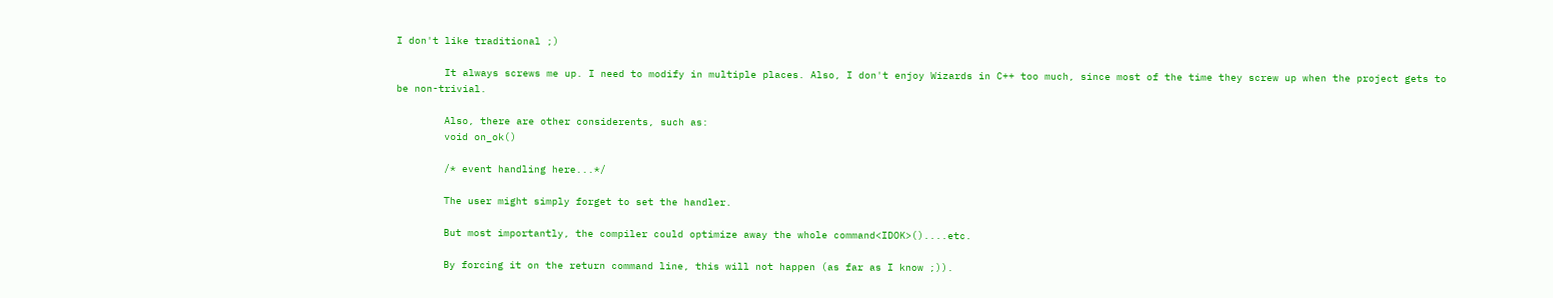I don't like traditional ;)

        It always screws me up. I need to modify in multiple places. Also, I don't enjoy Wizards in C++ too much, since most of the time they screw up when the project gets to be non-trivial.

        Also, there are other considerents, such as:
        void on_ok()

        /* event handling here...*/

        The user might simply forget to set the handler.

        But most importantly, the compiler could optimize away the whole command<IDOK>()....etc.

        By forcing it on the return command line, this will not happen (as far as I know ;)).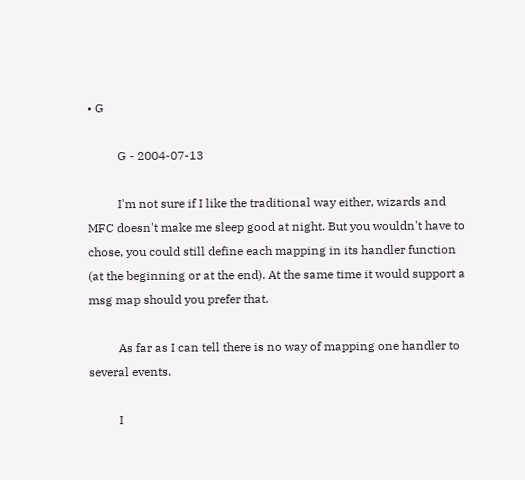• G

          G - 2004-07-13

          I'm not sure if I like the traditional way either, wizards and MFC doesn't make me sleep good at night. But you wouldn't have to chose, you could still define each mapping in its handler function (at the beginning or at the end). At the same time it would support a msg map should you prefer that.

          As far as I can tell there is no way of mapping one handler to several events.

          I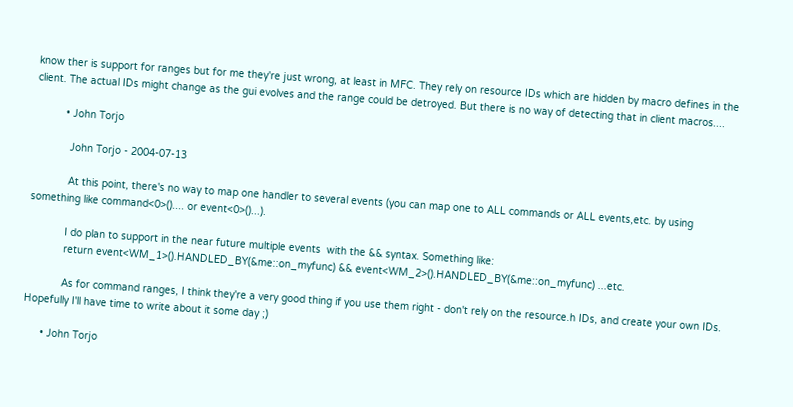know ther is support for ranges but for me they're just wrong, at least in MFC. They rely on resource IDs which are hidden by macro defines in the client. The actual IDs might change as the gui evolves and the range could be detroyed. But there is no way of detecting that in client macros....

          • John Torjo

            John Torjo - 2004-07-13

            At this point, there's no way to map one handler to several events (you can map one to ALL commands or ALL events,etc. by using something like command<0>().... or event<0>()...).

            I do plan to support in the near future multiple events  with the && syntax. Something like:
            return event<WM_1>().HANDLED_BY(&me::on_myfunc) && event<WM_2>().HANDLED_BY(&me::on_myfunc) ...etc.

            As for command ranges, I think they're a very good thing if you use them right - don't rely on the resource.h IDs, and create your own IDs. Hopefully I'll have time to write about it some day ;)

      • John Torjo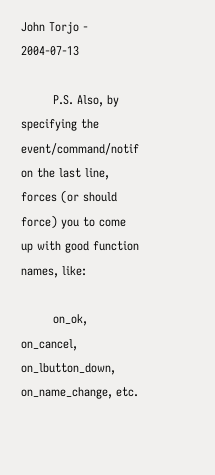John Torjo - 2004-07-13

        P.S. Also, by specifying the event/command/notif on the last line, forces (or should force) you to come up with good function names, like:

        on_ok, on_cancel, on_lbutton_down, on_name_change, etc.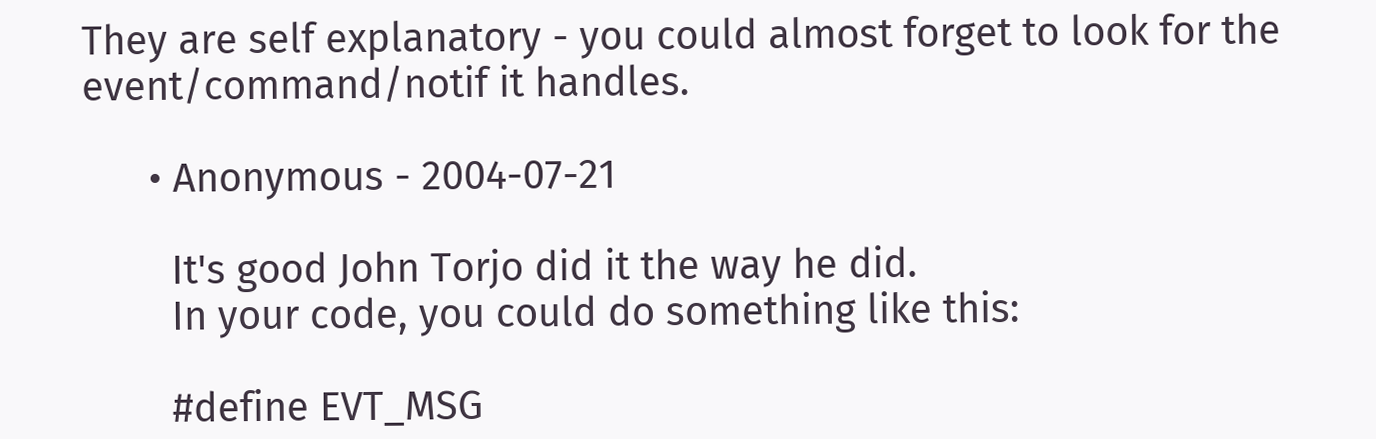They are self explanatory - you could almost forget to look for the event/command/notif it handles.

      • Anonymous - 2004-07-21

        It's good John Torjo did it the way he did.
        In your code, you could do something like this:

        #define EVT_MSG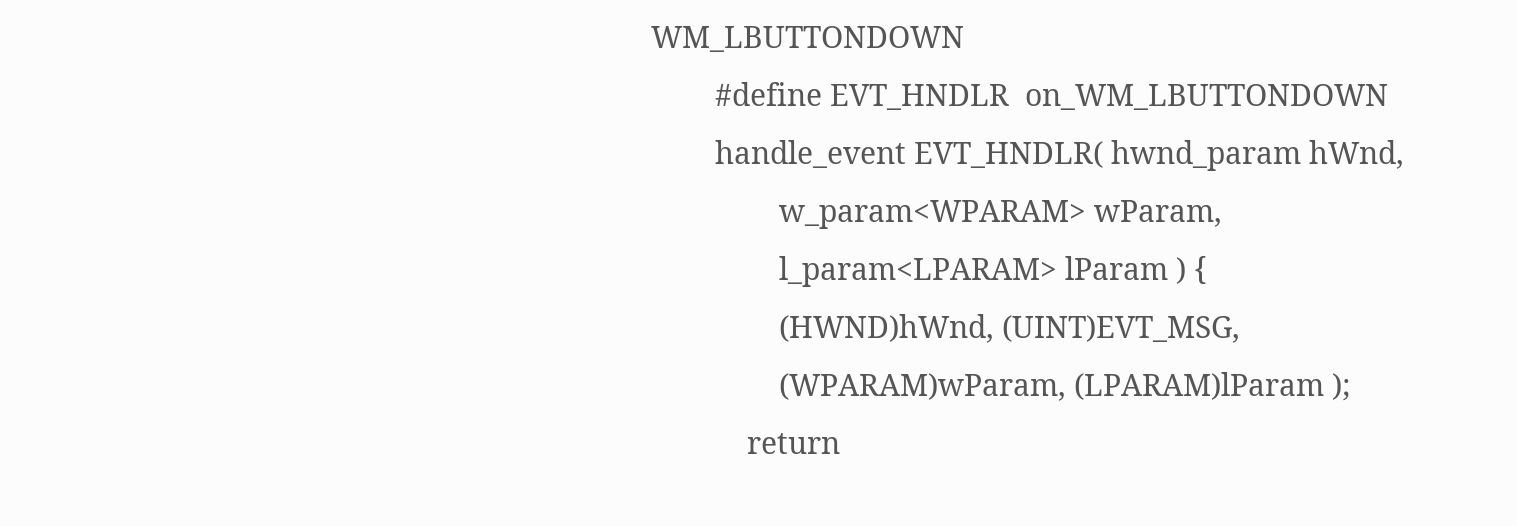WM_LBUTTONDOWN
        #define EVT_HNDLR  on_WM_LBUTTONDOWN
        handle_event EVT_HNDLR( hwnd_param hWnd,
                w_param<WPARAM> wParam,
                l_param<LPARAM> lParam ) {
                (HWND)hWnd, (UINT)EVT_MSG,
                (WPARAM)wParam, (LPARAM)lParam );
            return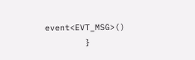event<EVT_MSG>()
        }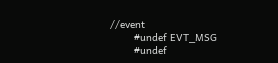//event
        #undef EVT_MSG
        #undef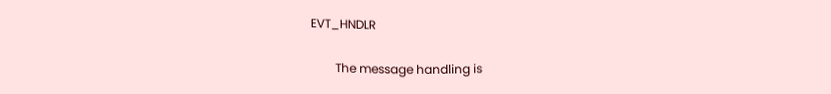EVT_HNDLR

        The message handling is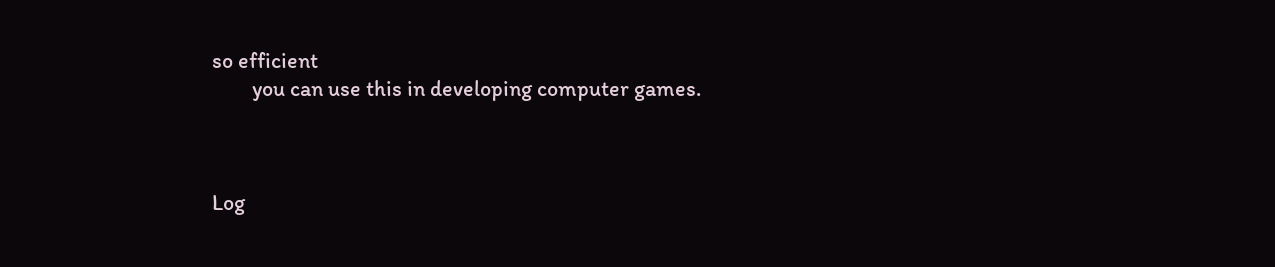so efficient
        you can use this in developing computer games.



Log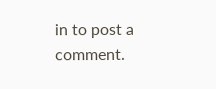in to post a comment.